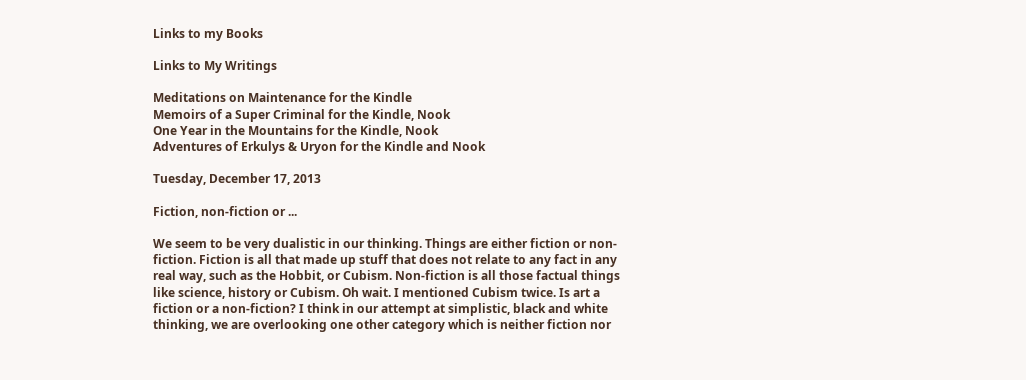Links to my Books

Links to My Writings

Meditations on Maintenance for the Kindle
Memoirs of a Super Criminal for the Kindle, Nook
One Year in the Mountains for the Kindle, Nook
Adventures of Erkulys & Uryon for the Kindle and Nook

Tuesday, December 17, 2013

Fiction, non-fiction or ...

We seem to be very dualistic in our thinking. Things are either fiction or non-fiction. Fiction is all that made up stuff that does not relate to any fact in any real way, such as the Hobbit, or Cubism. Non-fiction is all those factual things like science, history or Cubism. Oh wait. I mentioned Cubism twice. Is art a fiction or a non-fiction? I think in our attempt at simplistic, black and white thinking, we are overlooking one other category which is neither fiction nor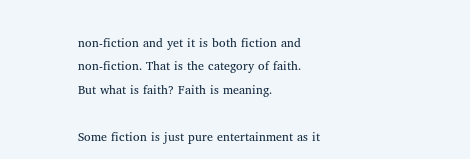non-fiction and yet it is both fiction and non-fiction. That is the category of faith.
But what is faith? Faith is meaning.

Some fiction is just pure entertainment as it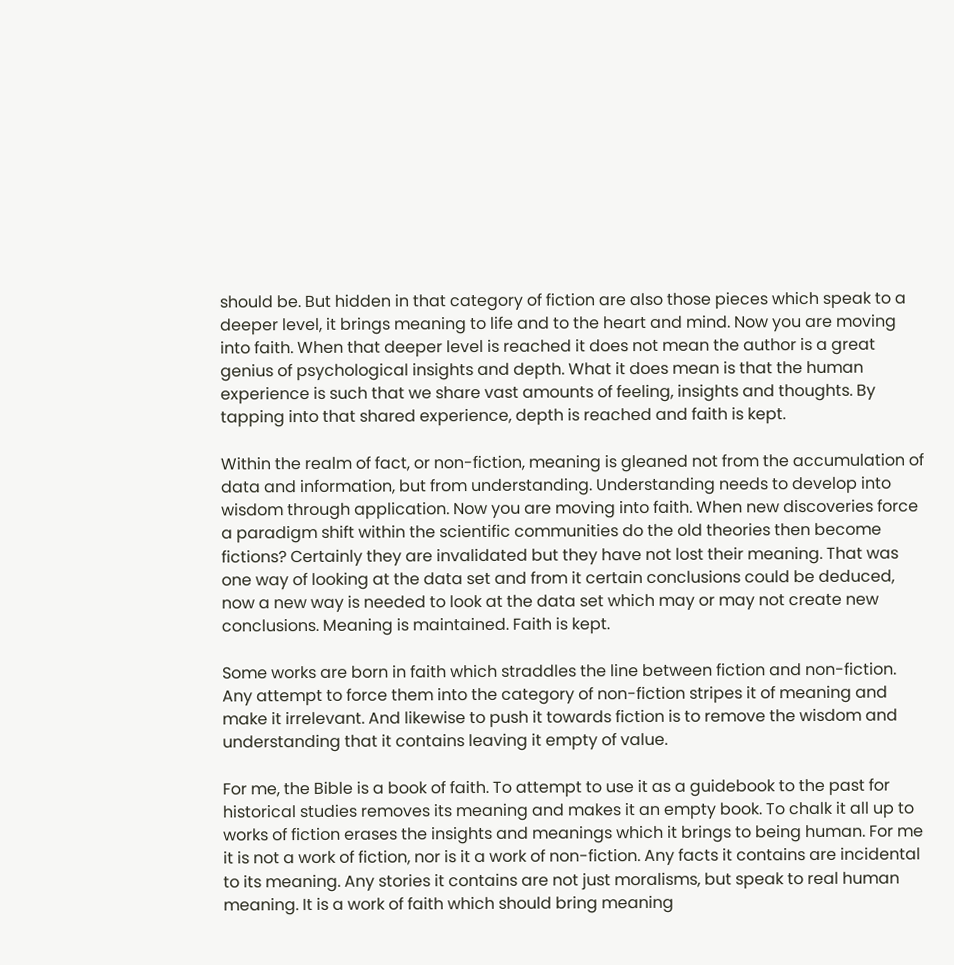should be. But hidden in that category of fiction are also those pieces which speak to a deeper level, it brings meaning to life and to the heart and mind. Now you are moving into faith. When that deeper level is reached it does not mean the author is a great genius of psychological insights and depth. What it does mean is that the human experience is such that we share vast amounts of feeling, insights and thoughts. By tapping into that shared experience, depth is reached and faith is kept.

Within the realm of fact, or non-fiction, meaning is gleaned not from the accumulation of data and information, but from understanding. Understanding needs to develop into wisdom through application. Now you are moving into faith. When new discoveries force a paradigm shift within the scientific communities do the old theories then become fictions? Certainly they are invalidated but they have not lost their meaning. That was one way of looking at the data set and from it certain conclusions could be deduced, now a new way is needed to look at the data set which may or may not create new conclusions. Meaning is maintained. Faith is kept.

Some works are born in faith which straddles the line between fiction and non-fiction. Any attempt to force them into the category of non-fiction stripes it of meaning and make it irrelevant. And likewise to push it towards fiction is to remove the wisdom and understanding that it contains leaving it empty of value.

For me, the Bible is a book of faith. To attempt to use it as a guidebook to the past for historical studies removes its meaning and makes it an empty book. To chalk it all up to works of fiction erases the insights and meanings which it brings to being human. For me it is not a work of fiction, nor is it a work of non-fiction. Any facts it contains are incidental to its meaning. Any stories it contains are not just moralisms, but speak to real human meaning. It is a work of faith which should bring meaning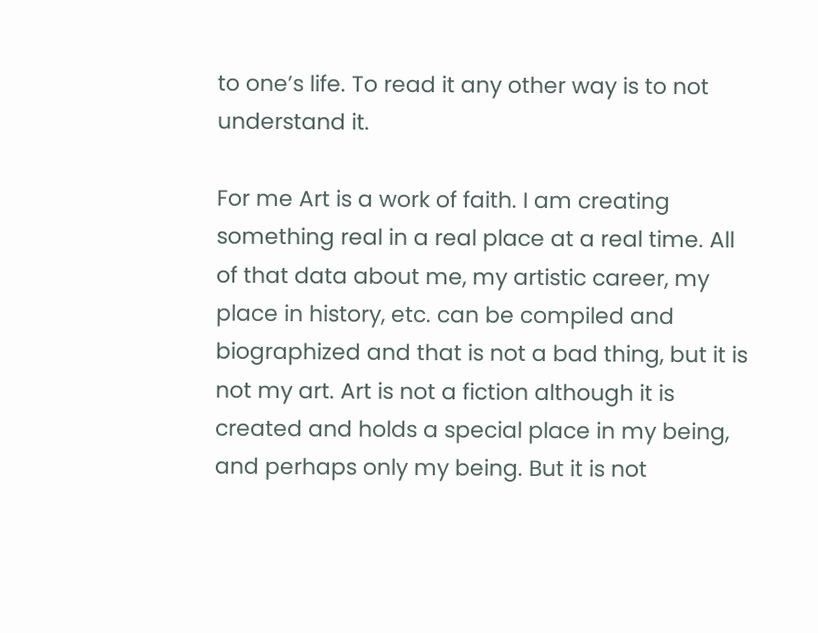to one’s life. To read it any other way is to not understand it.

For me Art is a work of faith. I am creating something real in a real place at a real time. All of that data about me, my artistic career, my place in history, etc. can be compiled and biographized and that is not a bad thing, but it is not my art. Art is not a fiction although it is created and holds a special place in my being, and perhaps only my being. But it is not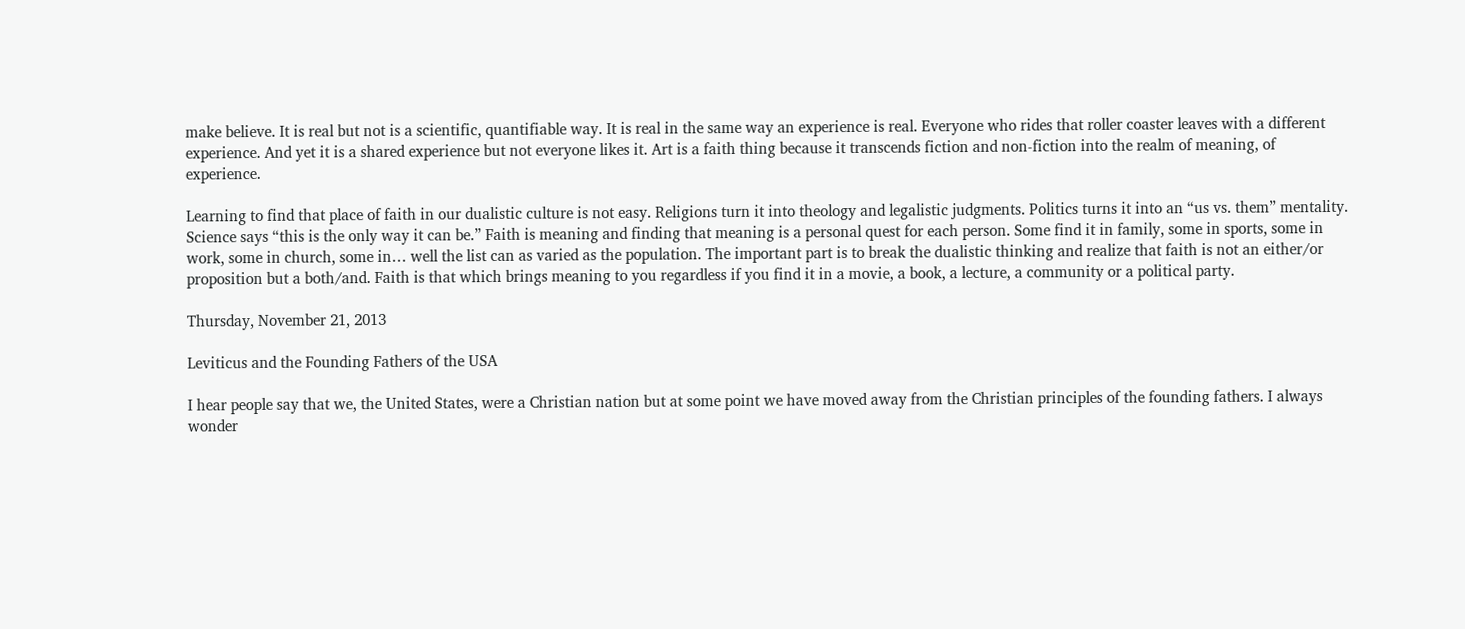make believe. It is real but not is a scientific, quantifiable way. It is real in the same way an experience is real. Everyone who rides that roller coaster leaves with a different experience. And yet it is a shared experience but not everyone likes it. Art is a faith thing because it transcends fiction and non-fiction into the realm of meaning, of experience.

Learning to find that place of faith in our dualistic culture is not easy. Religions turn it into theology and legalistic judgments. Politics turns it into an “us vs. them” mentality. Science says “this is the only way it can be.” Faith is meaning and finding that meaning is a personal quest for each person. Some find it in family, some in sports, some in work, some in church, some in… well the list can as varied as the population. The important part is to break the dualistic thinking and realize that faith is not an either/or proposition but a both/and. Faith is that which brings meaning to you regardless if you find it in a movie, a book, a lecture, a community or a political party.

Thursday, November 21, 2013

Leviticus and the Founding Fathers of the USA

I hear people say that we, the United States, were a Christian nation but at some point we have moved away from the Christian principles of the founding fathers. I always wonder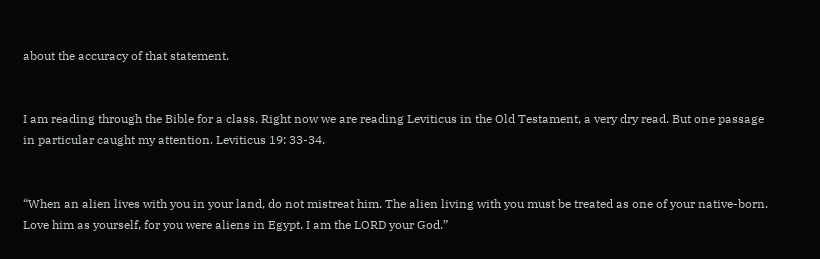about the accuracy of that statement.


I am reading through the Bible for a class. Right now we are reading Leviticus in the Old Testament, a very dry read. But one passage in particular caught my attention. Leviticus 19: 33-34.


“When an alien lives with you in your land, do not mistreat him. The alien living with you must be treated as one of your native-born. Love him as yourself, for you were aliens in Egypt. I am the LORD your God.”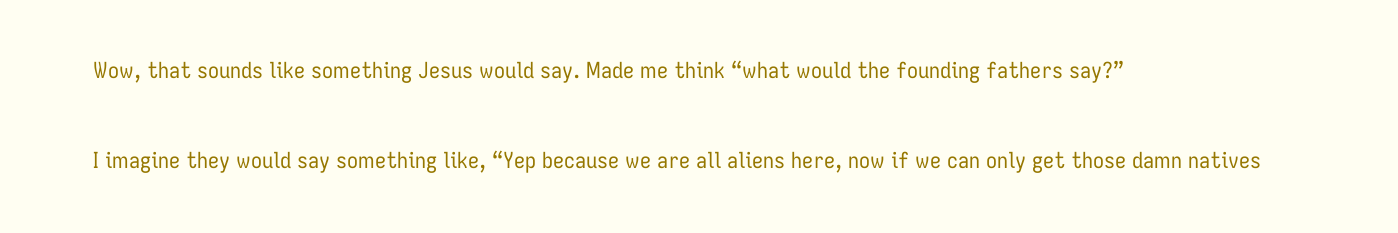Wow, that sounds like something Jesus would say. Made me think “what would the founding fathers say?”

I imagine they would say something like, “Yep because we are all aliens here, now if we can only get those damn natives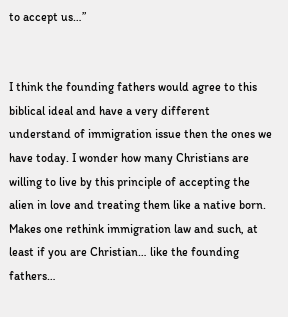to accept us…”


I think the founding fathers would agree to this biblical ideal and have a very different understand of immigration issue then the ones we have today. I wonder how many Christians are willing to live by this principle of accepting the alien in love and treating them like a native born. Makes one rethink immigration law and such, at least if you are Christian… like the founding fathers…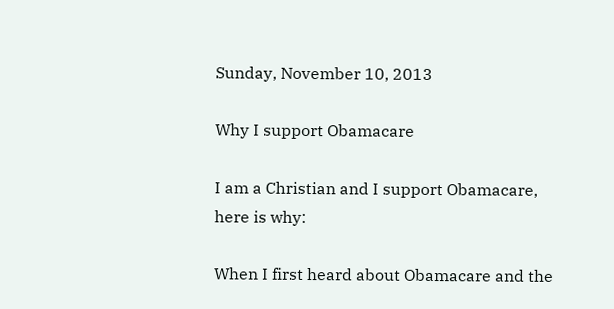Sunday, November 10, 2013

Why I support Obamacare

I am a Christian and I support Obamacare, here is why:

When I first heard about Obamacare and the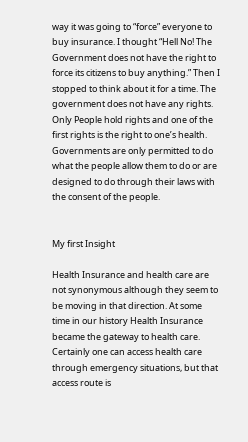way it was going to “force” everyone to buy insurance. I thought “Hell No! The Government does not have the right to force its citizens to buy anything.” Then I stopped to think about it for a time. The government does not have any rights. Only People hold rights and one of the first rights is the right to one’s health. Governments are only permitted to do what the people allow them to do or are designed to do through their laws with the consent of the people.


My first Insight

Health Insurance and health care are not synonymous although they seem to be moving in that direction. At some time in our history Health Insurance became the gateway to health care. Certainly one can access health care through emergency situations, but that access route is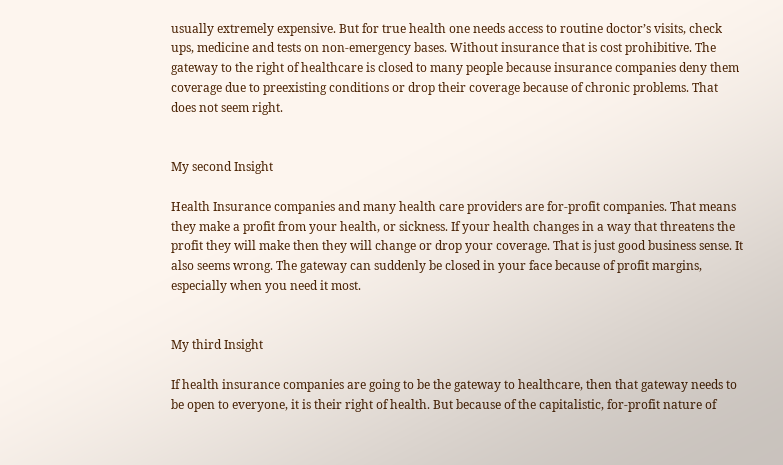usually extremely expensive. But for true health one needs access to routine doctor’s visits, check ups, medicine and tests on non-emergency bases. Without insurance that is cost prohibitive. The gateway to the right of healthcare is closed to many people because insurance companies deny them coverage due to preexisting conditions or drop their coverage because of chronic problems. That does not seem right.


My second Insight

Health Insurance companies and many health care providers are for-profit companies. That means they make a profit from your health, or sickness. If your health changes in a way that threatens the profit they will make then they will change or drop your coverage. That is just good business sense. It also seems wrong. The gateway can suddenly be closed in your face because of profit margins, especially when you need it most.


My third Insight

If health insurance companies are going to be the gateway to healthcare, then that gateway needs to be open to everyone, it is their right of health. But because of the capitalistic, for-profit nature of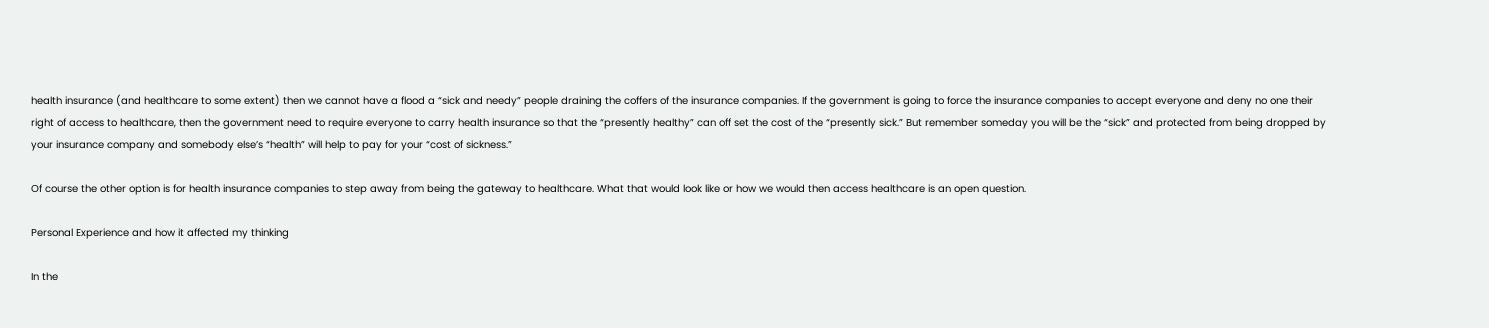health insurance (and healthcare to some extent) then we cannot have a flood a “sick and needy” people draining the coffers of the insurance companies. If the government is going to force the insurance companies to accept everyone and deny no one their right of access to healthcare, then the government need to require everyone to carry health insurance so that the “presently healthy” can off set the cost of the “presently sick.” But remember someday you will be the “sick” and protected from being dropped by your insurance company and somebody else’s “health” will help to pay for your “cost of sickness.”

Of course the other option is for health insurance companies to step away from being the gateway to healthcare. What that would look like or how we would then access healthcare is an open question.

Personal Experience and how it affected my thinking

In the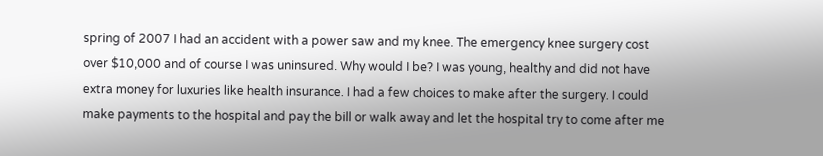spring of 2007 I had an accident with a power saw and my knee. The emergency knee surgery cost over $10,000 and of course I was uninsured. Why would I be? I was young, healthy and did not have extra money for luxuries like health insurance. I had a few choices to make after the surgery. I could make payments to the hospital and pay the bill or walk away and let the hospital try to come after me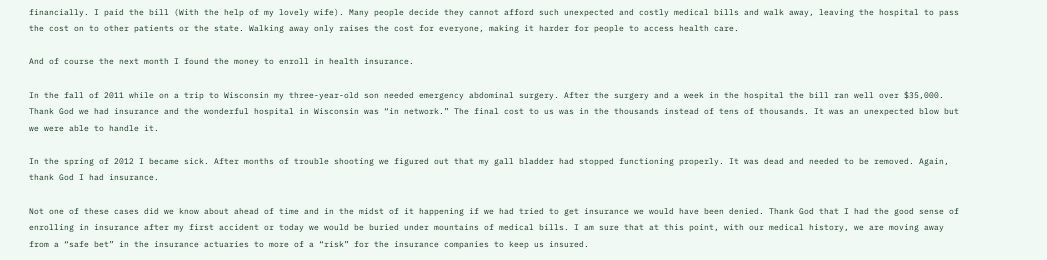financially. I paid the bill (With the help of my lovely wife). Many people decide they cannot afford such unexpected and costly medical bills and walk away, leaving the hospital to pass the cost on to other patients or the state. Walking away only raises the cost for everyone, making it harder for people to access health care.

And of course the next month I found the money to enroll in health insurance.

In the fall of 2011 while on a trip to Wisconsin my three-year-old son needed emergency abdominal surgery. After the surgery and a week in the hospital the bill ran well over $35,000. Thank God we had insurance and the wonderful hospital in Wisconsin was “in network.” The final cost to us was in the thousands instead of tens of thousands. It was an unexpected blow but we were able to handle it.

In the spring of 2012 I became sick. After months of trouble shooting we figured out that my gall bladder had stopped functioning properly. It was dead and needed to be removed. Again, thank God I had insurance.

Not one of these cases did we know about ahead of time and in the midst of it happening if we had tried to get insurance we would have been denied. Thank God that I had the good sense of enrolling in insurance after my first accident or today we would be buried under mountains of medical bills. I am sure that at this point, with our medical history, we are moving away from a “safe bet” in the insurance actuaries to more of a “risk” for the insurance companies to keep us insured.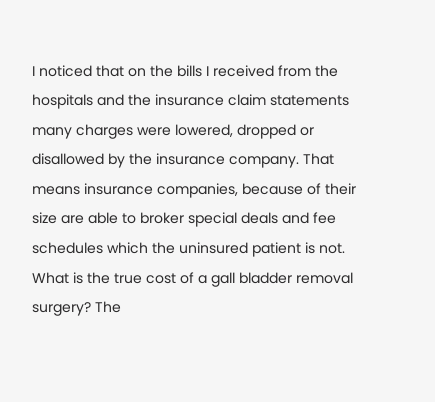I noticed that on the bills I received from the hospitals and the insurance claim statements many charges were lowered, dropped or disallowed by the insurance company. That means insurance companies, because of their size are able to broker special deals and fee schedules which the uninsured patient is not. What is the true cost of a gall bladder removal surgery? The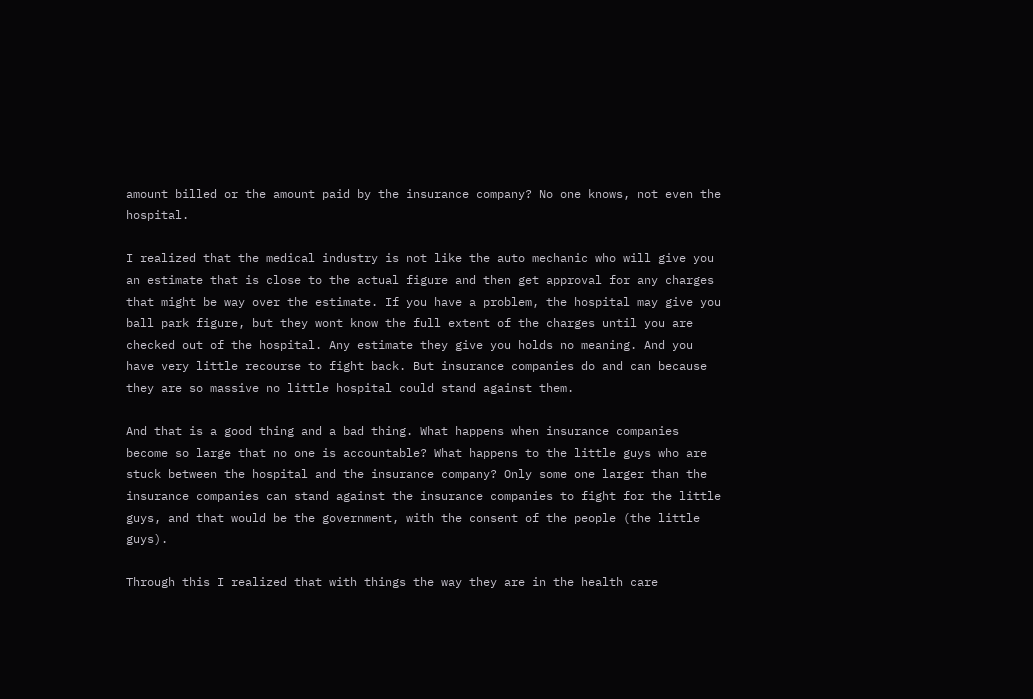amount billed or the amount paid by the insurance company? No one knows, not even the hospital.

I realized that the medical industry is not like the auto mechanic who will give you an estimate that is close to the actual figure and then get approval for any charges that might be way over the estimate. If you have a problem, the hospital may give you ball park figure, but they wont know the full extent of the charges until you are checked out of the hospital. Any estimate they give you holds no meaning. And you have very little recourse to fight back. But insurance companies do and can because they are so massive no little hospital could stand against them.

And that is a good thing and a bad thing. What happens when insurance companies become so large that no one is accountable? What happens to the little guys who are stuck between the hospital and the insurance company? Only some one larger than the insurance companies can stand against the insurance companies to fight for the little guys, and that would be the government, with the consent of the people (the little guys).

Through this I realized that with things the way they are in the health care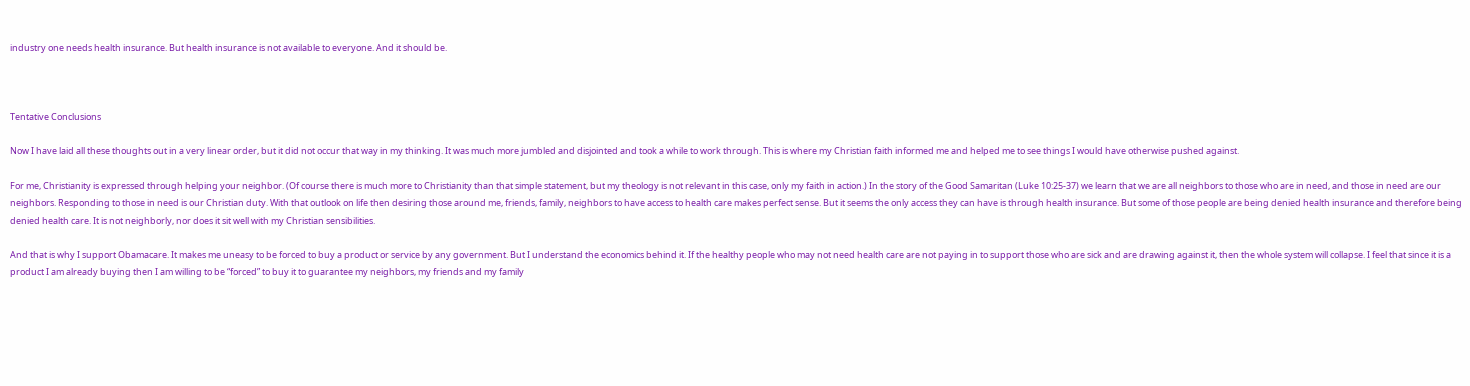industry one needs health insurance. But health insurance is not available to everyone. And it should be.



Tentative Conclusions

Now I have laid all these thoughts out in a very linear order, but it did not occur that way in my thinking. It was much more jumbled and disjointed and took a while to work through. This is where my Christian faith informed me and helped me to see things I would have otherwise pushed against.

For me, Christianity is expressed through helping your neighbor. (Of course there is much more to Christianity than that simple statement, but my theology is not relevant in this case, only my faith in action.) In the story of the Good Samaritan (Luke 10:25-37) we learn that we are all neighbors to those who are in need, and those in need are our neighbors. Responding to those in need is our Christian duty. With that outlook on life then desiring those around me, friends, family, neighbors to have access to health care makes perfect sense. But it seems the only access they can have is through health insurance. But some of those people are being denied health insurance and therefore being denied health care. It is not neighborly, nor does it sit well with my Christian sensibilities.

And that is why I support Obamacare. It makes me uneasy to be forced to buy a product or service by any government. But I understand the economics behind it. If the healthy people who may not need health care are not paying in to support those who are sick and are drawing against it, then the whole system will collapse. I feel that since it is a product I am already buying then I am willing to be “forced” to buy it to guarantee my neighbors, my friends and my family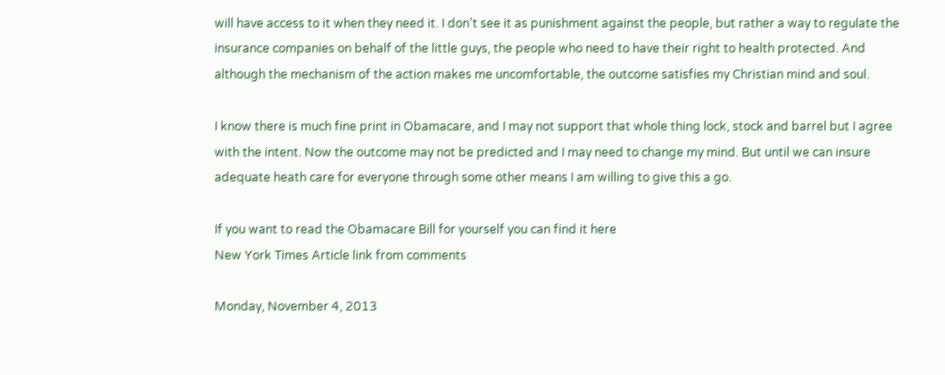will have access to it when they need it. I don’t see it as punishment against the people, but rather a way to regulate the insurance companies on behalf of the little guys, the people who need to have their right to health protected. And although the mechanism of the action makes me uncomfortable, the outcome satisfies my Christian mind and soul.

I know there is much fine print in Obamacare, and I may not support that whole thing lock, stock and barrel but I agree with the intent. Now the outcome may not be predicted and I may need to change my mind. But until we can insure adequate heath care for everyone through some other means I am willing to give this a go.

If you want to read the Obamacare Bill for yourself you can find it here
New York Times Article link from comments

Monday, November 4, 2013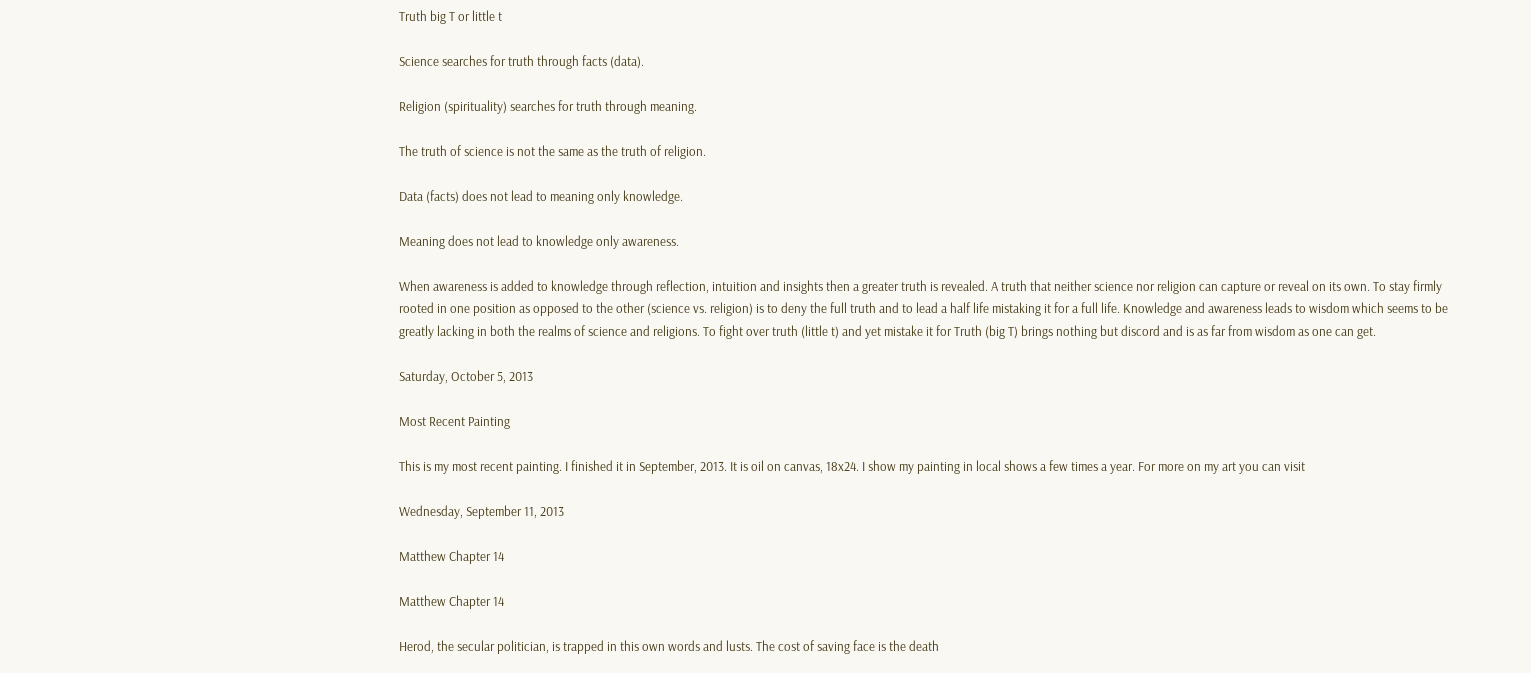Truth big T or little t

Science searches for truth through facts (data).

Religion (spirituality) searches for truth through meaning.

The truth of science is not the same as the truth of religion.

Data (facts) does not lead to meaning only knowledge.

Meaning does not lead to knowledge only awareness.

When awareness is added to knowledge through reflection, intuition and insights then a greater truth is revealed. A truth that neither science nor religion can capture or reveal on its own. To stay firmly rooted in one position as opposed to the other (science vs. religion) is to deny the full truth and to lead a half life mistaking it for a full life. Knowledge and awareness leads to wisdom which seems to be greatly lacking in both the realms of science and religions. To fight over truth (little t) and yet mistake it for Truth (big T) brings nothing but discord and is as far from wisdom as one can get.

Saturday, October 5, 2013

Most Recent Painting

This is my most recent painting. I finished it in September, 2013. It is oil on canvas, 18x24. I show my painting in local shows a few times a year. For more on my art you can visit

Wednesday, September 11, 2013

Matthew Chapter 14

Matthew Chapter 14

Herod, the secular politician, is trapped in this own words and lusts. The cost of saving face is the death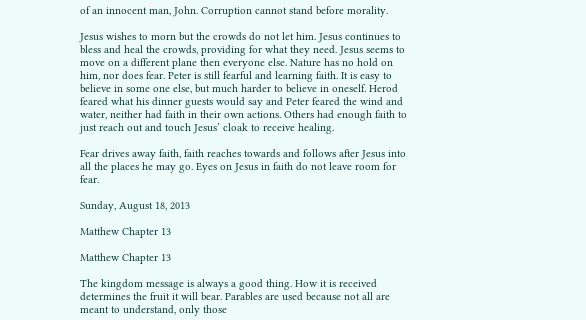of an innocent man, John. Corruption cannot stand before morality.

Jesus wishes to morn but the crowds do not let him. Jesus continues to bless and heal the crowds, providing for what they need. Jesus seems to move on a different plane then everyone else. Nature has no hold on him, nor does fear. Peter is still fearful and learning faith. It is easy to believe in some one else, but much harder to believe in oneself. Herod feared what his dinner guests would say and Peter feared the wind and water, neither had faith in their own actions. Others had enough faith to just reach out and touch Jesus’ cloak to receive healing.

Fear drives away faith, faith reaches towards and follows after Jesus into all the places he may go. Eyes on Jesus in faith do not leave room for fear.

Sunday, August 18, 2013

Matthew Chapter 13

Matthew Chapter 13

The kingdom message is always a good thing. How it is received determines the fruit it will bear. Parables are used because not all are meant to understand, only those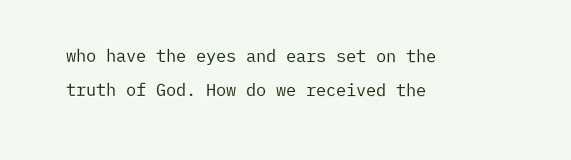who have the eyes and ears set on the truth of God. How do we received the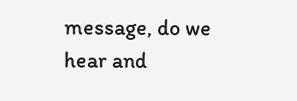message, do we hear and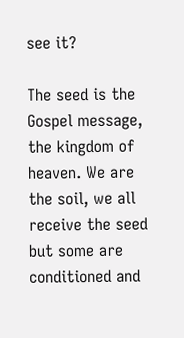see it?

The seed is the Gospel message, the kingdom of heaven. We are the soil, we all receive the seed but some are conditioned and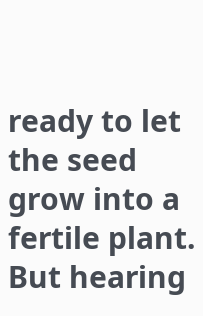ready to let the seed grow into a fertile plant. But hearing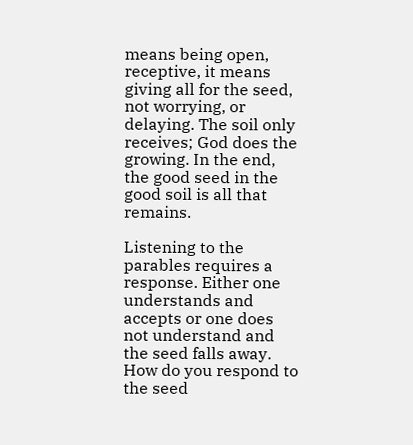means being open, receptive, it means giving all for the seed, not worrying, or delaying. The soil only receives; God does the growing. In the end, the good seed in the good soil is all that remains.

Listening to the parables requires a response. Either one understands and accepts or one does not understand and the seed falls away. How do you respond to the seed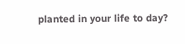planted in your life to day?